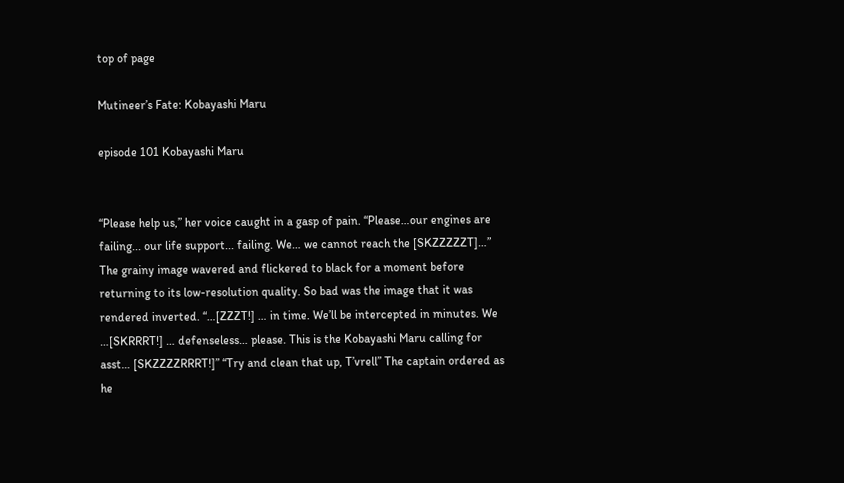top of page

Mutineer’s Fate: Kobayashi Maru

episode 101 Kobayashi Maru


“Please help us,” her voice caught in a gasp of pain. “Please…our engines are failing... our life support... failing. We… we cannot reach the [SKZZZZZT]…” The grainy image wavered and flickered to black for a moment before returning to its low-resolution quality. So bad was the image that it was rendered inverted. “…[ZZZT!] … in time. We’ll be intercepted in minutes. We …[SKRRRT!] … defenseless… please. This is the Kobayashi Maru calling for asst… [SKZZZZRRRT!]” “Try and clean that up, T’vrell” The captain ordered as he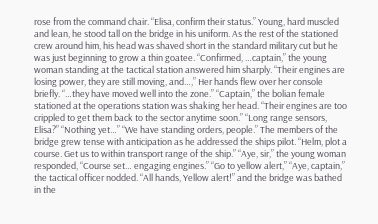rose from the command chair. “Elisa, confirm their status.” Young, hard muscled and lean, he stood tall on the bridge in his uniform. As the rest of the stationed crew around him, his head was shaved short in the standard military cut but he was just beginning to grow a thin goatee. “Confirmed, …captain,” the young woman standing at the tactical station answered him sharply. “Their engines are losing power, they are still moving, and…,” Her hands flew over her console briefly. “…they have moved well into the zone.” “Captain,” the bolian female stationed at the operations station was shaking her head. “Their engines are too crippled to get them back to the sector anytime soon.” “Long range sensors, Elisa?” “Nothing yet…” “We have standing orders, people.” The members of the bridge grew tense with anticipation as he addressed the ships pilot. “Helm, plot a course. Get us to within transport range of the ship.” “Aye, sir,” the young woman responded, “Course set… engaging engines.” “Go to yellow alert,” “Aye, captain,” the tactical officer nodded. “All hands, Yellow alert!” and the bridge was bathed in the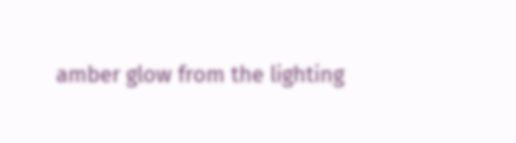amber glow from the lighting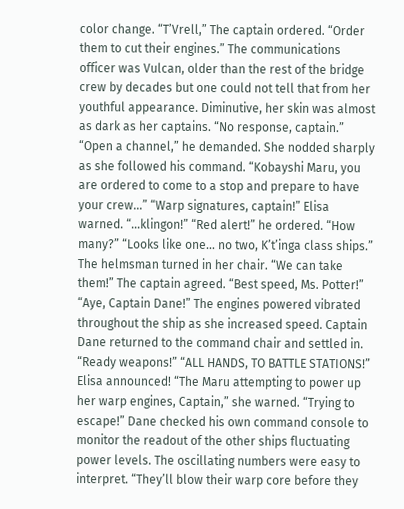color change. “T’Vrell,” The captain ordered. “Order them to cut their engines.” The communications officer was Vulcan, older than the rest of the bridge crew by decades but one could not tell that from her youthful appearance. Diminutive, her skin was almost as dark as her captains. “No response, captain.” “Open a channel,” he demanded. She nodded sharply as she followed his command. “Kobayshi Maru, you are ordered to come to a stop and prepare to have your crew…” “Warp signatures, captain!” Elisa warned. “…klingon!” “Red alert!” he ordered. “How many?” “Looks like one… no two, K’t’inga class ships.” The helmsman turned in her chair. “We can take them!” The captain agreed. “Best speed, Ms. Potter!” “Aye, Captain Dane!” The engines powered vibrated throughout the ship as she increased speed. Captain Dane returned to the command chair and settled in. “Ready weapons!” “ALL HANDS, TO BATTLE STATIONS!” Elisa announced! “The Maru attempting to power up her warp engines, Captain,” she warned. “Trying to escape!” Dane checked his own command console to monitor the readout of the other ships fluctuating power levels. The oscillating numbers were easy to interpret. “They’ll blow their warp core before they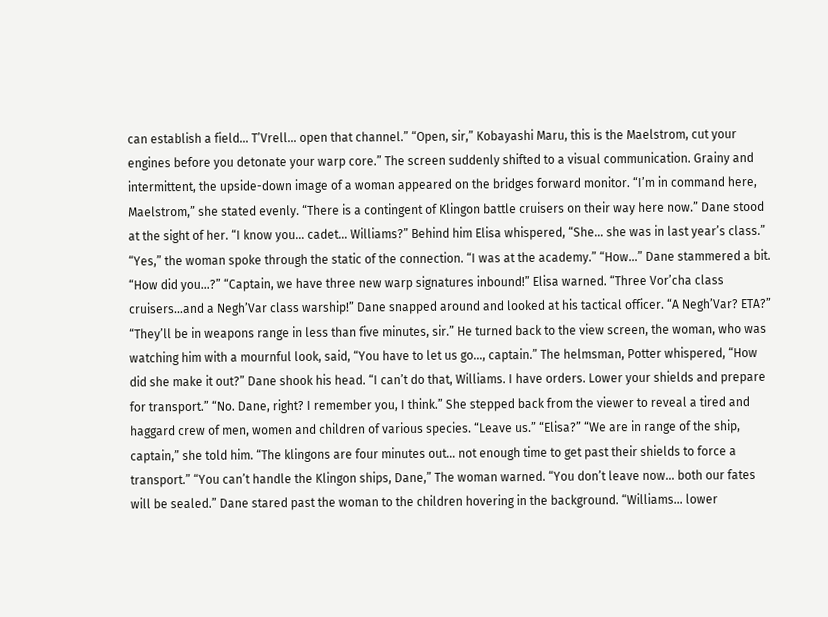can establish a field… T’Vrell… open that channel.” “Open, sir,” Kobayashi Maru, this is the Maelstrom, cut your engines before you detonate your warp core.” The screen suddenly shifted to a visual communication. Grainy and intermittent, the upside-down image of a woman appeared on the bridges forward monitor. “I’m in command here, Maelstrom,” she stated evenly. “There is a contingent of Klingon battle cruisers on their way here now.” Dane stood at the sight of her. “I know you… cadet… Williams?” Behind him Elisa whispered, “She… she was in last year’s class.” “Yes,” the woman spoke through the static of the connection. “I was at the academy.” “How…” Dane stammered a bit. “How did you…?” “Captain, we have three new warp signatures inbound!” Elisa warned. “Three Vor’cha class cruisers…and a Negh’Var class warship!” Dane snapped around and looked at his tactical officer. “A Negh’Var? ETA?” “They’ll be in weapons range in less than five minutes, sir.” He turned back to the view screen, the woman, who was watching him with a mournful look, said, “You have to let us go…, captain.” The helmsman, Potter whispered, “How did she make it out?” Dane shook his head. “I can’t do that, Williams. I have orders. Lower your shields and prepare for transport.” “No. Dane, right? I remember you, I think.” She stepped back from the viewer to reveal a tired and haggard crew of men, women and children of various species. “Leave us.” “Elisa?” “We are in range of the ship, captain,” she told him. “The klingons are four minutes out… not enough time to get past their shields to force a transport.” “You can’t handle the Klingon ships, Dane,” The woman warned. “You don’t leave now… both our fates will be sealed.” Dane stared past the woman to the children hovering in the background. “Williams… lower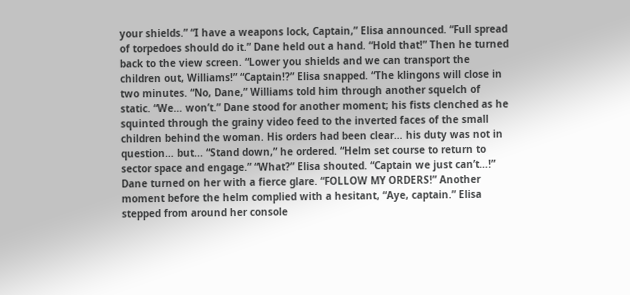your shields.” “I have a weapons lock, Captain,” Elisa announced. “Full spread of torpedoes should do it.” Dane held out a hand. “Hold that!” Then he turned back to the view screen. “Lower you shields and we can transport the children out, Williams!” “Captain!?” Elisa snapped. “The klingons will close in two minutes. “No, Dane,” Williams told him through another squelch of static. “We… won’t.” Dane stood for another moment; his fists clenched as he squinted through the grainy video feed to the inverted faces of the small children behind the woman. His orders had been clear… his duty was not in question… but... “Stand down,” he ordered. “Helm set course to return to sector space and engage.” “What?” Elisa shouted. “Captain we just can’t…!” Dane turned on her with a fierce glare. “FOLLOW MY ORDERS!” Another moment before the helm complied with a hesitant, “Aye, captain.” Elisa stepped from around her console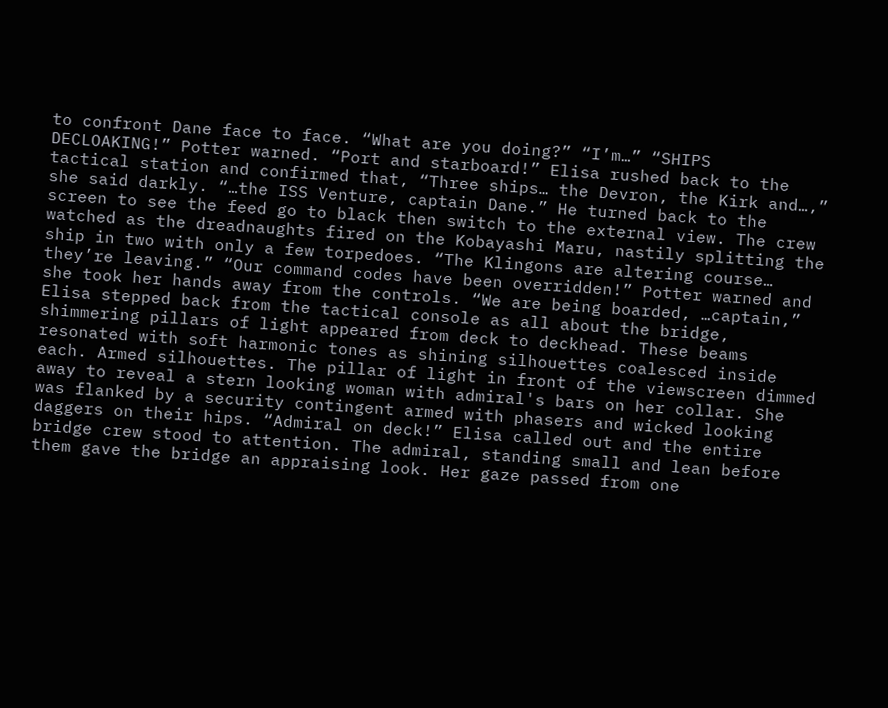to confront Dane face to face. “What are you doing?” “I’m…” “SHIPS DECLOAKING!” Potter warned. “Port and starboard!” Elisa rushed back to the tactical station and confirmed that, “Three ships… the Devron, the Kirk and…,” she said darkly. “…the ISS Venture, captain Dane.” He turned back to the screen to see the feed go to black then switch to the external view. The crew watched as the dreadnaughts fired on the Kobayashi Maru, nastily splitting the ship in two with only a few torpedoes. “The Klingons are altering course… they’re leaving.” “Our command codes have been overridden!” Potter warned and she took her hands away from the controls. “We are being boarded, …captain,” Elisa stepped back from the tactical console as all about the bridge, shimmering pillars of light appeared from deck to deckhead. These beams resonated with soft harmonic tones as shining silhouettes coalesced inside each. Armed silhouettes. The pillar of light in front of the viewscreen dimmed away to reveal a stern looking woman with admiral's bars on her collar. She was flanked by a security contingent armed with phasers and wicked looking daggers on their hips. “Admiral on deck!” Elisa called out and the entire bridge crew stood to attention. The admiral, standing small and lean before them gave the bridge an appraising look. Her gaze passed from one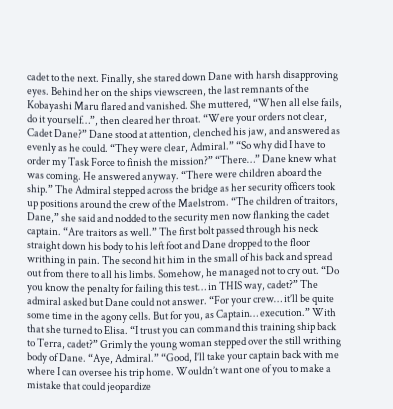cadet to the next. Finally, she stared down Dane with harsh disapproving eyes. Behind her on the ships viewscreen, the last remnants of the Kobayashi Maru flared and vanished. She muttered, “When all else fails, do it yourself…”, then cleared her throat. “Were your orders not clear, Cadet Dane?” Dane stood at attention, clenched his jaw, and answered as evenly as he could. “They were clear, Admiral.” “So why did I have to order my Task Force to finish the mission?” “There…” Dane knew what was coming. He answered anyway. “There were children aboard the ship.” The Admiral stepped across the bridge as her security officers took up positions around the crew of the Maelstrom. “The children of traitors, Dane,” she said and nodded to the security men now flanking the cadet captain. “Are traitors as well.” The first bolt passed through his neck straight down his body to his left foot and Dane dropped to the floor writhing in pain. The second hit him in the small of his back and spread out from there to all his limbs. Somehow, he managed not to cry out. “Do you know the penalty for failing this test… in THIS way, cadet?” The admiral asked but Dane could not answer. “For your crew… it’ll be quite some time in the agony cells. But for you, as Captain… execution.” With that she turned to Elisa. “I trust you can command this training ship back to Terra, cadet?” Grimly the young woman stepped over the still writhing body of Dane. “Aye, Admiral.” “Good, I’ll take your captain back with me where I can oversee his trip home. Wouldn’t want one of you to make a mistake that could jeopardize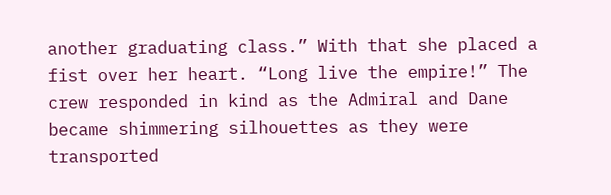another graduating class.” With that she placed a fist over her heart. “Long live the empire!” The crew responded in kind as the Admiral and Dane became shimmering silhouettes as they were transported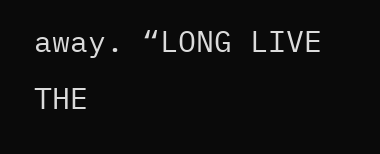away. “LONG LIVE THE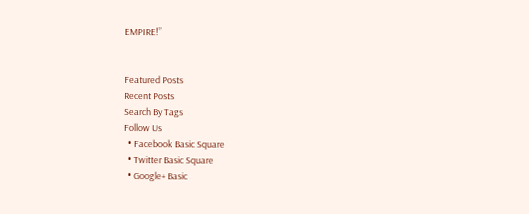EMPIRE!”


Featured Posts
Recent Posts
Search By Tags
Follow Us
  • Facebook Basic Square
  • Twitter Basic Square
  • Google+ Basic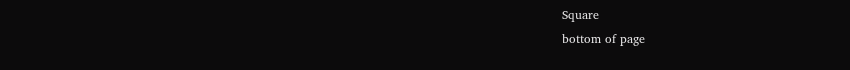Square
bottom of page